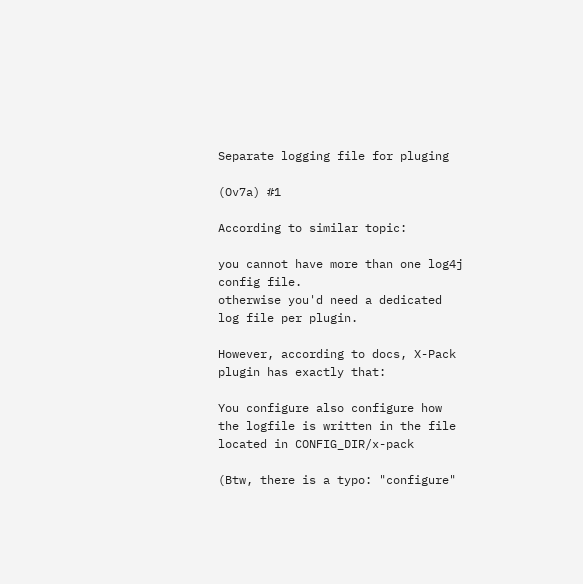Separate logging file for pluging

(Ov7a) #1

According to similar topic:

you cannot have more than one log4j config file.
otherwise you'd need a dedicated log file per plugin.

However, according to docs, X-Pack plugin has exactly that:

You configure also configure how the logfile is written in the file located in CONFIG_DIR/x-pack

(Btw, there is a typo: "configure"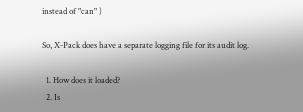instead of "can" )

So, X-Pack does have a separate logging file for its audit log.

  1. How does it loaded?
  2. Is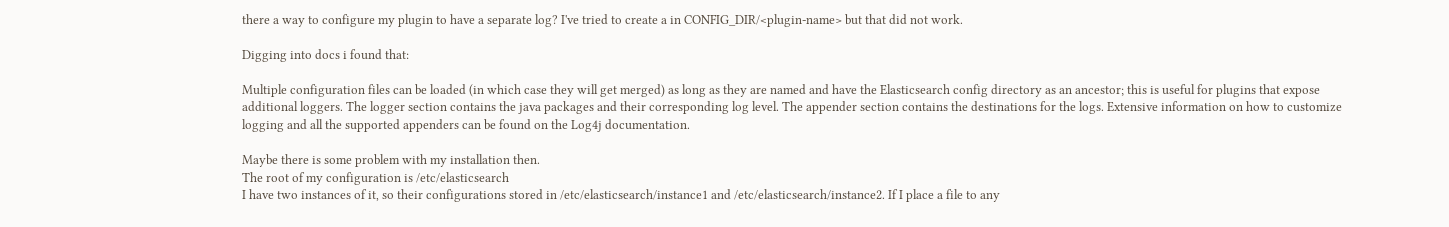there a way to configure my plugin to have a separate log? I've tried to create a in CONFIG_DIR/<plugin-name> but that did not work.

Digging into docs i found that:

Multiple configuration files can be loaded (in which case they will get merged) as long as they are named and have the Elasticsearch config directory as an ancestor; this is useful for plugins that expose additional loggers. The logger section contains the java packages and their corresponding log level. The appender section contains the destinations for the logs. Extensive information on how to customize logging and all the supported appenders can be found on the Log4j documentation.

Maybe there is some problem with my installation then.
The root of my configuration is /etc/elasticsearch
I have two instances of it, so their configurations stored in /etc/elasticsearch/instance1 and /etc/elasticsearch/instance2. If I place a file to any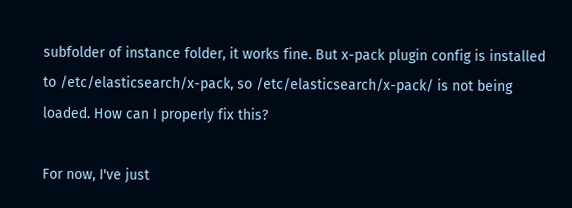subfolder of instance folder, it works fine. But x-pack plugin config is installed to /etc/elasticsearch/x-pack, so /etc/elasticsearch/x-pack/ is not being loaded. How can I properly fix this?

For now, I've just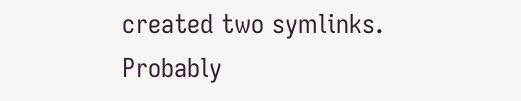created two symlinks.
Probably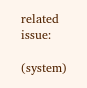related issue:

(system)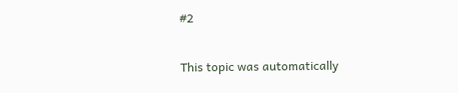#2

This topic was automatically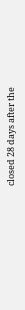closed 28 days after the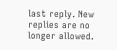last reply. New replies are no longer allowed.